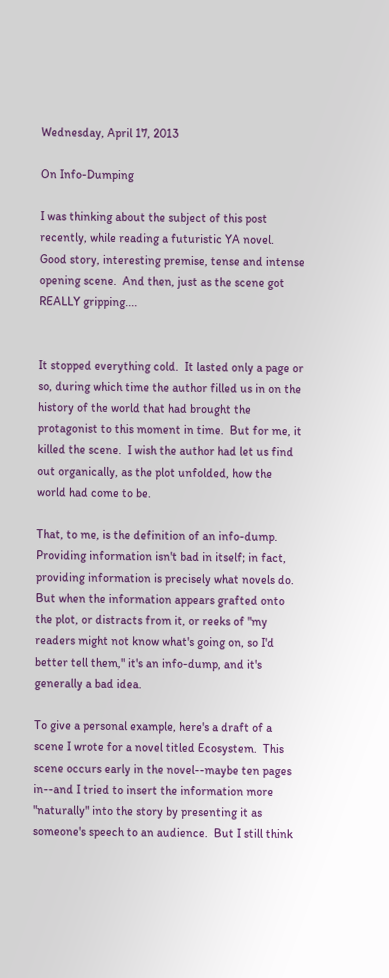Wednesday, April 17, 2013

On Info-Dumping

I was thinking about the subject of this post recently, while reading a futuristic YA novel.  Good story, interesting premise, tense and intense opening scene.  And then, just as the scene got REALLY gripping....


It stopped everything cold.  It lasted only a page or so, during which time the author filled us in on the history of the world that had brought the protagonist to this moment in time.  But for me, it killed the scene.  I wish the author had let us find out organically, as the plot unfolded, how the world had come to be.

That, to me, is the definition of an info-dump.  Providing information isn't bad in itself; in fact, providing information is precisely what novels do.  But when the information appears grafted onto the plot, or distracts from it, or reeks of "my readers might not know what's going on, so I'd better tell them," it's an info-dump, and it's generally a bad idea.

To give a personal example, here's a draft of a scene I wrote for a novel titled Ecosystem.  This scene occurs early in the novel--maybe ten pages in--and I tried to insert the information more "naturally" into the story by presenting it as someone's speech to an audience.  But I still think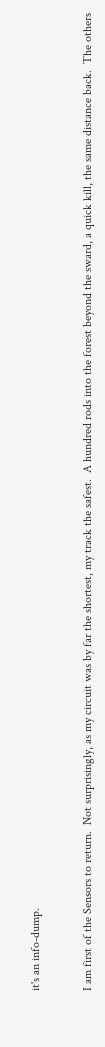it's an info-dump.


I am first of the Sensors to return.  Not surprisingly, as my circuit was by far the shortest, my track the safest.  A hundred rods into the forest beyond the sward, a quick kill, the same distance back.  The others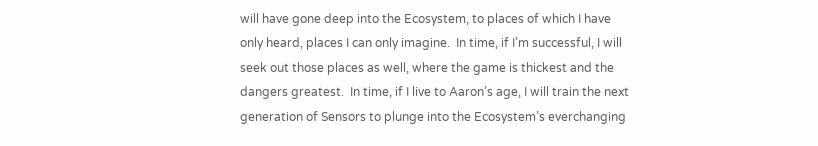will have gone deep into the Ecosystem, to places of which I have only heard, places I can only imagine.  In time, if I’m successful, I will seek out those places as well, where the game is thickest and the dangers greatest.  In time, if I live to Aaron’s age, I will train the next generation of Sensors to plunge into the Ecosystem’s everchanging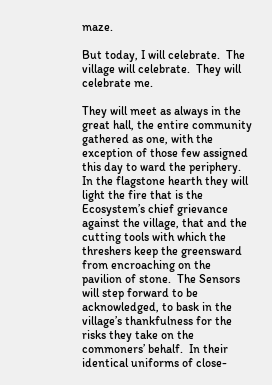maze.

But today, I will celebrate.  The village will celebrate.  They will celebrate me.

They will meet as always in the great hall, the entire community gathered as one, with the exception of those few assigned this day to ward the periphery.  In the flagstone hearth they will light the fire that is the Ecosystem’s chief grievance against the village, that and the cutting tools with which the threshers keep the greensward from encroaching on the pavilion of stone.  The Sensors will step forward to be acknowledged, to bask in the village’s thankfulness for the risks they take on the commoners’ behalf.  In their identical uniforms of close-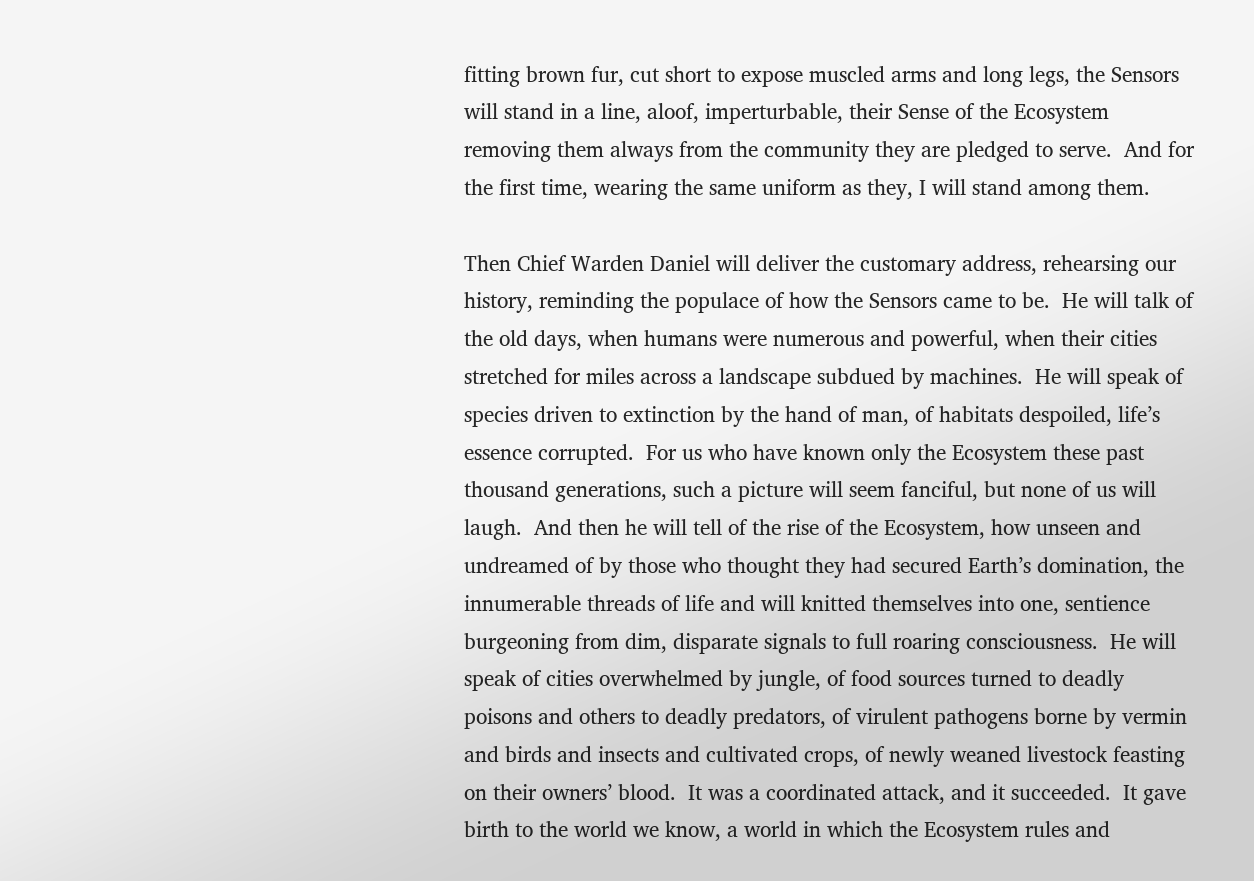fitting brown fur, cut short to expose muscled arms and long legs, the Sensors will stand in a line, aloof, imperturbable, their Sense of the Ecosystem removing them always from the community they are pledged to serve.  And for the first time, wearing the same uniform as they, I will stand among them.

Then Chief Warden Daniel will deliver the customary address, rehearsing our history, reminding the populace of how the Sensors came to be.  He will talk of the old days, when humans were numerous and powerful, when their cities stretched for miles across a landscape subdued by machines.  He will speak of species driven to extinction by the hand of man, of habitats despoiled, life’s essence corrupted.  For us who have known only the Ecosystem these past thousand generations, such a picture will seem fanciful, but none of us will laugh.  And then he will tell of the rise of the Ecosystem, how unseen and undreamed of by those who thought they had secured Earth’s domination, the innumerable threads of life and will knitted themselves into one, sentience burgeoning from dim, disparate signals to full roaring consciousness.  He will speak of cities overwhelmed by jungle, of food sources turned to deadly poisons and others to deadly predators, of virulent pathogens borne by vermin and birds and insects and cultivated crops, of newly weaned livestock feasting on their owners’ blood.  It was a coordinated attack, and it succeeded.  It gave birth to the world we know, a world in which the Ecosystem rules and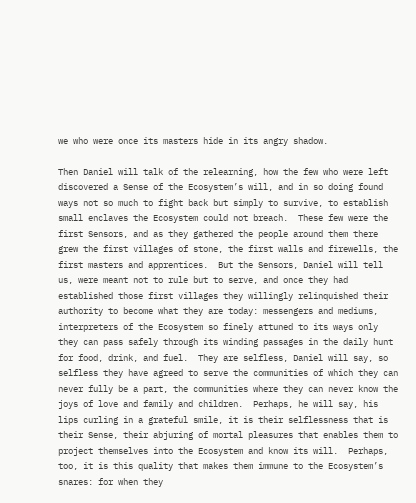we who were once its masters hide in its angry shadow.

Then Daniel will talk of the relearning, how the few who were left discovered a Sense of the Ecosystem’s will, and in so doing found ways not so much to fight back but simply to survive, to establish small enclaves the Ecosystem could not breach.  These few were the first Sensors, and as they gathered the people around them there grew the first villages of stone, the first walls and firewells, the first masters and apprentices.  But the Sensors, Daniel will tell us, were meant not to rule but to serve, and once they had established those first villages they willingly relinquished their authority to become what they are today: messengers and mediums, interpreters of the Ecosystem so finely attuned to its ways only they can pass safely through its winding passages in the daily hunt for food, drink, and fuel.  They are selfless, Daniel will say, so selfless they have agreed to serve the communities of which they can never fully be a part, the communities where they can never know the joys of love and family and children.  Perhaps, he will say, his lips curling in a grateful smile, it is their selflessness that is their Sense, their abjuring of mortal pleasures that enables them to project themselves into the Ecosystem and know its will.  Perhaps, too, it is this quality that makes them immune to the Ecosystem’s snares: for when they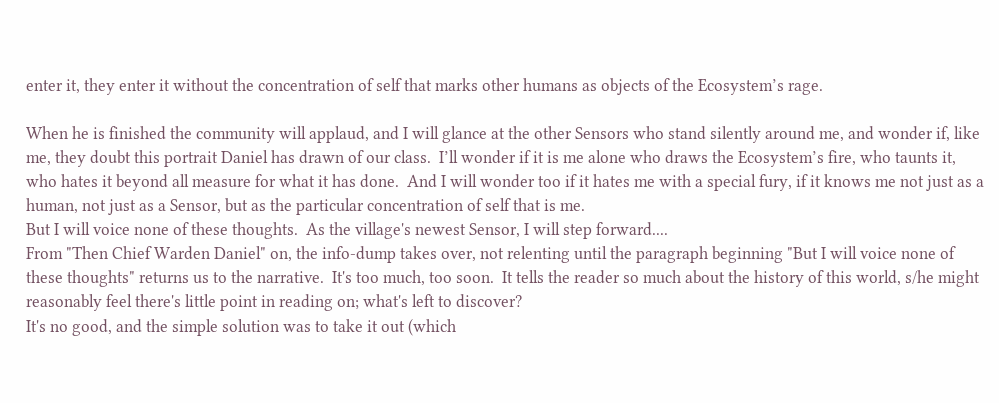enter it, they enter it without the concentration of self that marks other humans as objects of the Ecosystem’s rage.

When he is finished the community will applaud, and I will glance at the other Sensors who stand silently around me, and wonder if, like me, they doubt this portrait Daniel has drawn of our class.  I’ll wonder if it is me alone who draws the Ecosystem’s fire, who taunts it, who hates it beyond all measure for what it has done.  And I will wonder too if it hates me with a special fury, if it knows me not just as a human, not just as a Sensor, but as the particular concentration of self that is me.
But I will voice none of these thoughts.  As the village's newest Sensor, I will step forward....
From "Then Chief Warden Daniel" on, the info-dump takes over, not relenting until the paragraph beginning "But I will voice none of these thoughts" returns us to the narrative.  It's too much, too soon.  It tells the reader so much about the history of this world, s/he might reasonably feel there's little point in reading on; what's left to discover?
It's no good, and the simple solution was to take it out (which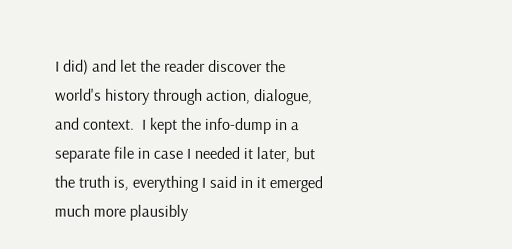I did) and let the reader discover the world's history through action, dialogue, and context.  I kept the info-dump in a separate file in case I needed it later, but the truth is, everything I said in it emerged much more plausibly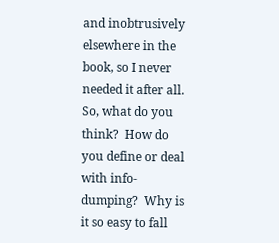and inobtrusively elsewhere in the book, so I never needed it after all.
So, what do you think?  How do you define or deal with info-dumping?  Why is it so easy to fall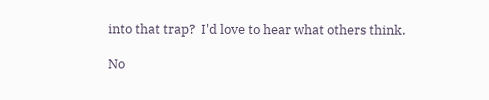into that trap?  I'd love to hear what others think.

No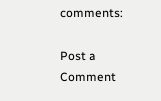comments:

Post a Comment